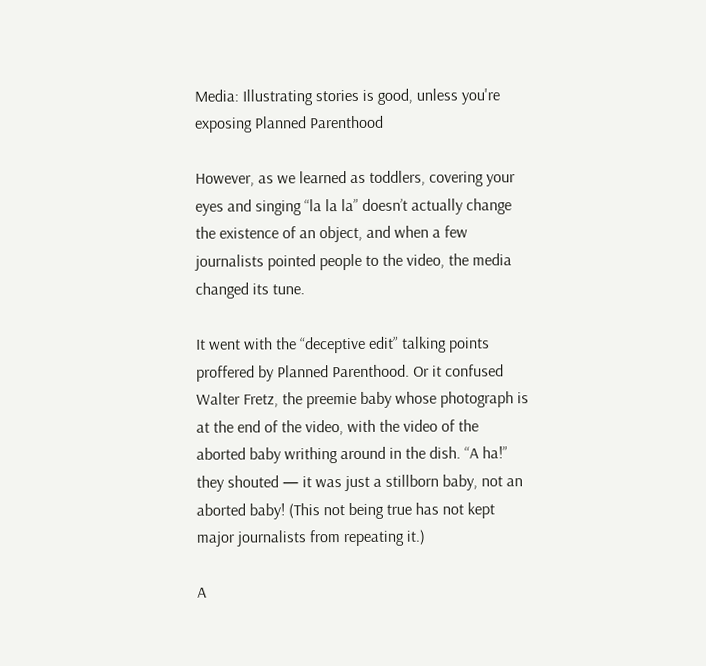Media: Illustrating stories is good, unless you're exposing Planned Parenthood

However, as we learned as toddlers, covering your eyes and singing “la la la” doesn’t actually change the existence of an object, and when a few journalists pointed people to the video, the media changed its tune.

It went with the “deceptive edit” talking points proffered by Planned Parenthood. Or it confused Walter Fretz, the preemie baby whose photograph is at the end of the video, with the video of the aborted baby writhing around in the dish. “A ha!” they shouted — it was just a stillborn baby, not an aborted baby! (This not being true has not kept major journalists from repeating it.)

A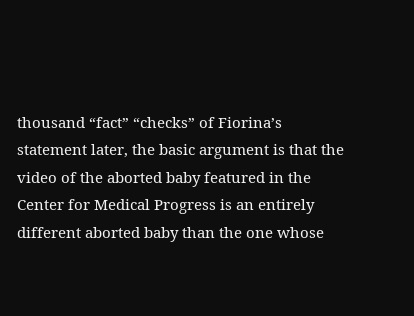thousand “fact” “checks” of Fiorina’s statement later, the basic argument is that the video of the aborted baby featured in the Center for Medical Progress is an entirely different aborted baby than the one whose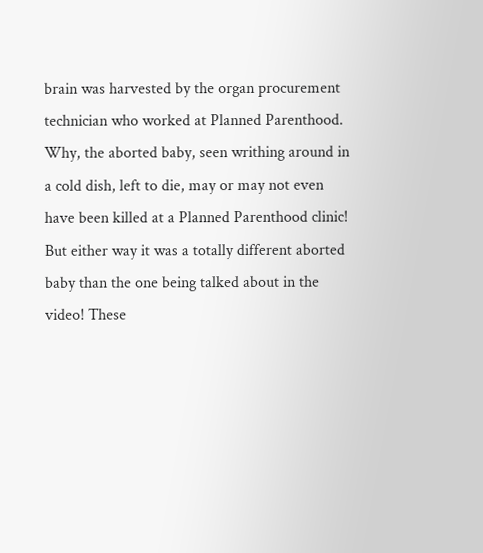brain was harvested by the organ procurement technician who worked at Planned Parenthood. Why, the aborted baby, seen writhing around in a cold dish, left to die, may or may not even have been killed at a Planned Parenthood clinic! But either way it was a totally different aborted baby than the one being talked about in the video! These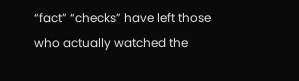“fact” “checks” have left those who actually watched the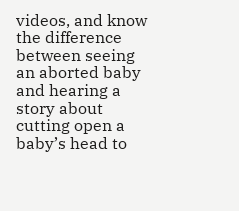videos, and know the difference between seeing an aborted baby and hearing a story about cutting open a baby’s head to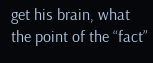get his brain, what the point of the “fact”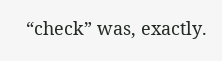“check” was, exactly.